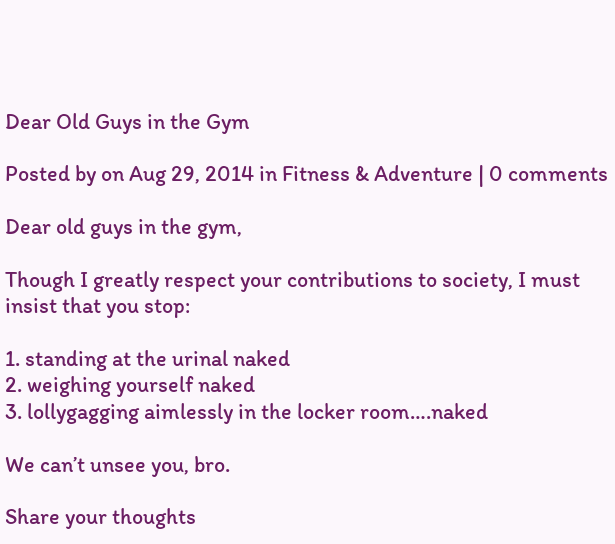Dear Old Guys in the Gym

Posted by on Aug 29, 2014 in Fitness & Adventure | 0 comments

Dear old guys in the gym,

Though I greatly respect your contributions to society, I must insist that you stop:

1. standing at the urinal naked
2. weighing yourself naked
3. lollygagging aimlessly in the locker room….naked

We can’t unsee you, bro.

Share your thoughts